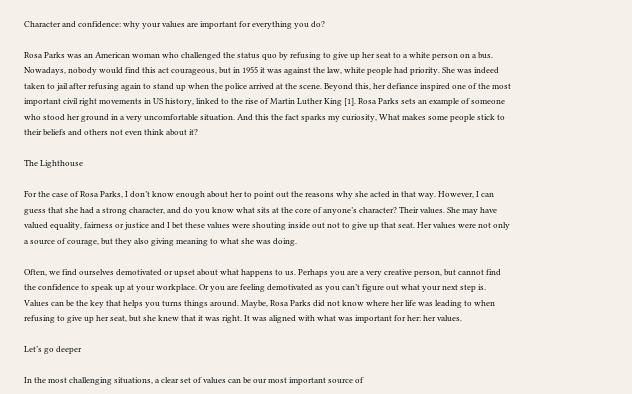Character and confidence: why your values are important for everything you do?

Rosa Parks was an American woman who challenged the status quo by refusing to give up her seat to a white person on a bus. Nowadays, nobody would find this act courageous, but in 1955 it was against the law, white people had priority. She was indeed taken to jail after refusing again to stand up when the police arrived at the scene. Beyond this, her defiance inspired one of the most important civil right movements in US history, linked to the rise of Martin Luther King [1]. Rosa Parks sets an example of someone who stood her ground in a very uncomfortable situation. And this the fact sparks my curiosity, What makes some people stick to their beliefs and others not even think about it?

The Lighthouse

For the case of Rosa Parks, I don’t know enough about her to point out the reasons why she acted in that way. However, I can guess that she had a strong character, and do you know what sits at the core of anyone’s character? Their values. She may have valued equality, fairness or justice and I bet these values were shouting inside out not to give up that seat. Her values were not only a source of courage, but they also giving meaning to what she was doing.

Often, we find ourselves demotivated or upset about what happens to us. Perhaps you are a very creative person, but cannot find the confidence to speak up at your workplace. Or you are feeling demotivated as you can’t figure out what your next step is.  Values can be the key that helps you turns things around. Maybe, Rosa Parks did not know where her life was leading to when refusing to give up her seat, but she knew that it was right. It was aligned with what was important for her: her values.

Let’s go deeper

In the most challenging situations, a clear set of values can be our most important source of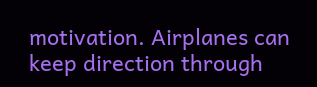motivation. Airplanes can keep direction through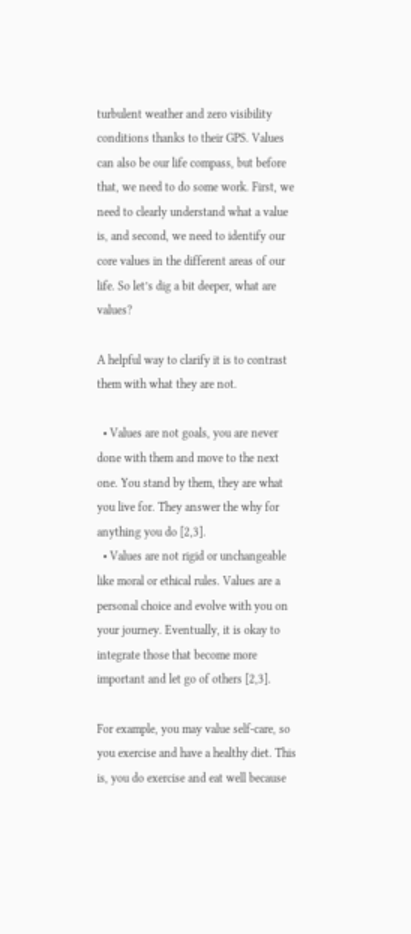turbulent weather and zero visibility conditions thanks to their GPS. Values can also be our life compass, but before that, we need to do some work. First, we need to clearly understand what a value is, and second, we need to identify our core values in the different areas of our life. So let’s dig a bit deeper, what are values?

A helpful way to clarify it is to contrast them with what they are not.

  • Values are not goals, you are never done with them and move to the next one. You stand by them, they are what you live for. They answer the why for anything you do [2,3].
  • Values are not rigid or unchangeable like moral or ethical rules. Values are a personal choice and evolve with you on your journey. Eventually, it is okay to integrate those that become more important and let go of others [2,3].

For example, you may value self-care, so you exercise and have a healthy diet. This is, you do exercise and eat well because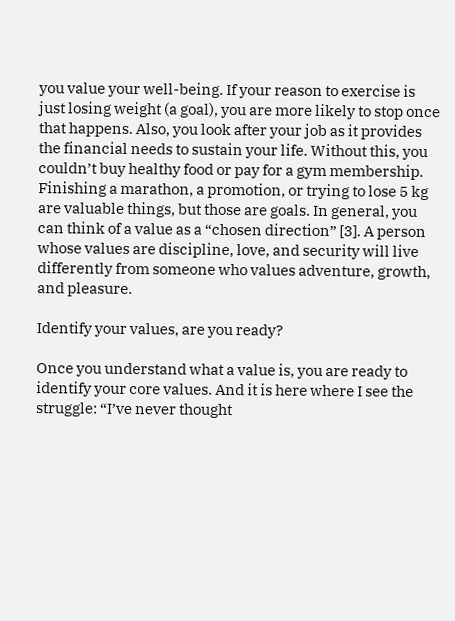you value your well-being. If your reason to exercise is just losing weight (a goal), you are more likely to stop once that happens. Also, you look after your job as it provides the financial needs to sustain your life. Without this, you couldn’t buy healthy food or pay for a gym membership. Finishing a marathon, a promotion, or trying to lose 5 kg are valuable things, but those are goals. In general, you can think of a value as a “chosen direction” [3]. A person whose values are discipline, love, and security will live differently from someone who values adventure, growth, and pleasure.

Identify your values, are you ready?

Once you understand what a value is, you are ready to identify your core values. And it is here where I see the struggle: “I’ve never thought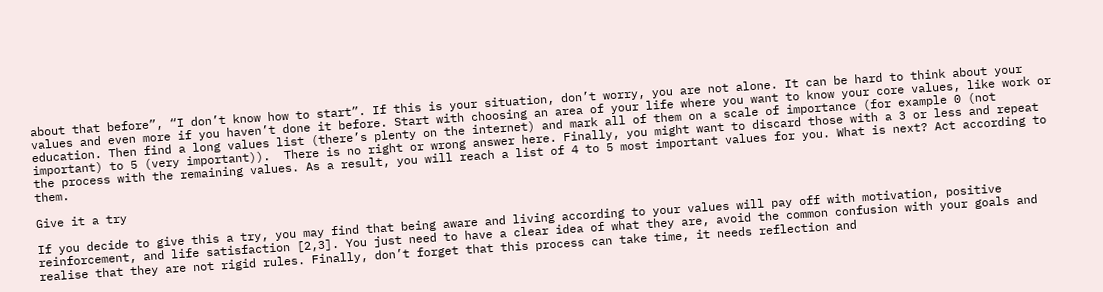about that before”, “I don’t know how to start”. If this is your situation, don’t worry, you are not alone. It can be hard to think about your values and even more if you haven’t done it before. Start with choosing an area of your life where you want to know your core values, like work or education. Then find a long values list (there’s plenty on the internet) and mark all of them on a scale of importance (for example 0 (not important) to 5 (very important)).  There is no right or wrong answer here. Finally, you might want to discard those with a 3 or less and repeat the process with the remaining values. As a result, you will reach a list of 4 to 5 most important values for you. What is next? Act according to them.

Give it a try

If you decide to give this a try, you may find that being aware and living according to your values will pay off with motivation, positive reinforcement, and life satisfaction [2,3]. You just need to have a clear idea of what they are, avoid the common confusion with your goals and realise that they are not rigid rules. Finally, don’t forget that this process can take time, it needs reflection and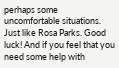perhaps some uncomfortable situations. Just like Rosa Parks. Good luck! And if you feel that you need some help with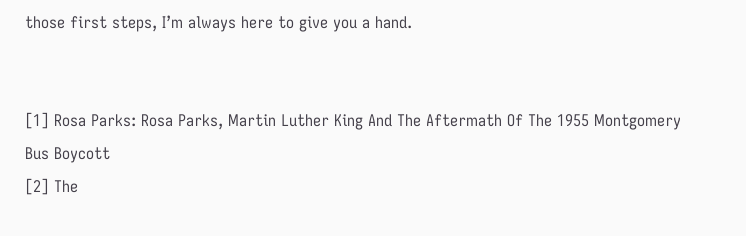those first steps, I’m always here to give you a hand.


[1] Rosa Parks: Rosa Parks, Martin Luther King And The Aftermath Of The 1955 Montgomery Bus Boycott
[2] The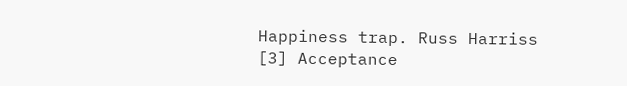Happiness trap. Russ Harriss
[3] Acceptance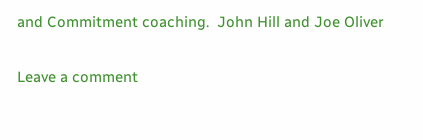and Commitment coaching.  John Hill and Joe Oliver

Leave a comment